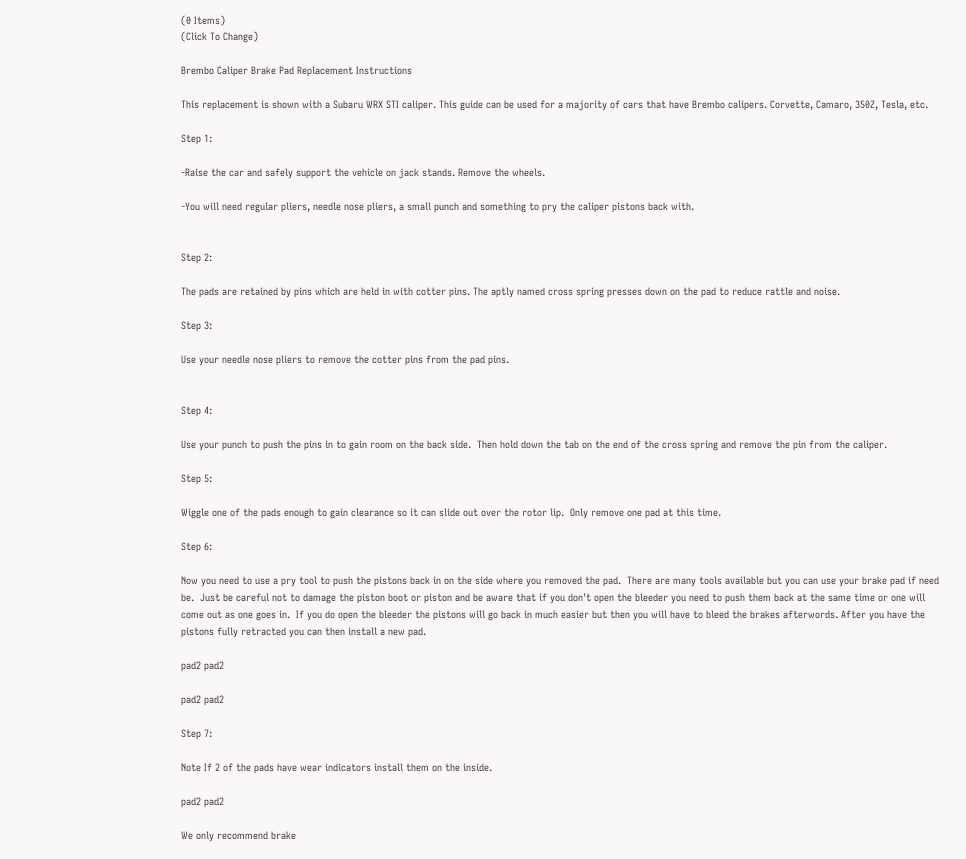(0 Items)
(Click To Change)

Brembo Caliper Brake Pad Replacement Instructions

This replacement is shown with a Subaru WRX STI caliper. This guide can be used for a majority of cars that have Brembo calipers. Corvette, Camaro, 350Z, Tesla, etc.

Step 1:

-Raise the car and safely support the vehicle on jack stands. Remove the wheels.

-You will need regular pliers, needle nose pliers, a small punch and something to pry the caliper pistons back with.


Step 2:

The pads are retained by pins which are held in with cotter pins. The aptly named cross spring presses down on the pad to reduce rattle and noise.

Step 3:

Use your needle nose pliers to remove the cotter pins from the pad pins.


Step 4:

Use your punch to push the pins in to gain room on the back side.  Then hold down the tab on the end of the cross spring and remove the pin from the caliper.

Step 5:

Wiggle one of the pads enough to gain clearance so it can slide out over the rotor lip.  Only remove one pad at this time.

Step 6:

Now you need to use a pry tool to push the pistons back in on the side where you removed the pad.  There are many tools available but you can use your brake pad if need be.  Just be careful not to damage the piston boot or piston and be aware that if you don't open the bleeder you need to push them back at the same time or one will come out as one goes in.  If you do open the bleeder the pistons will go back in much easier but then you will have to bleed the brakes afterwords. After you have the pistons fully retracted you can then install a new pad.

pad2 pad2

pad2 pad2

Step 7:

Note If 2 of the pads have wear indicators install them on the inside.

pad2 pad2

We only recommend brake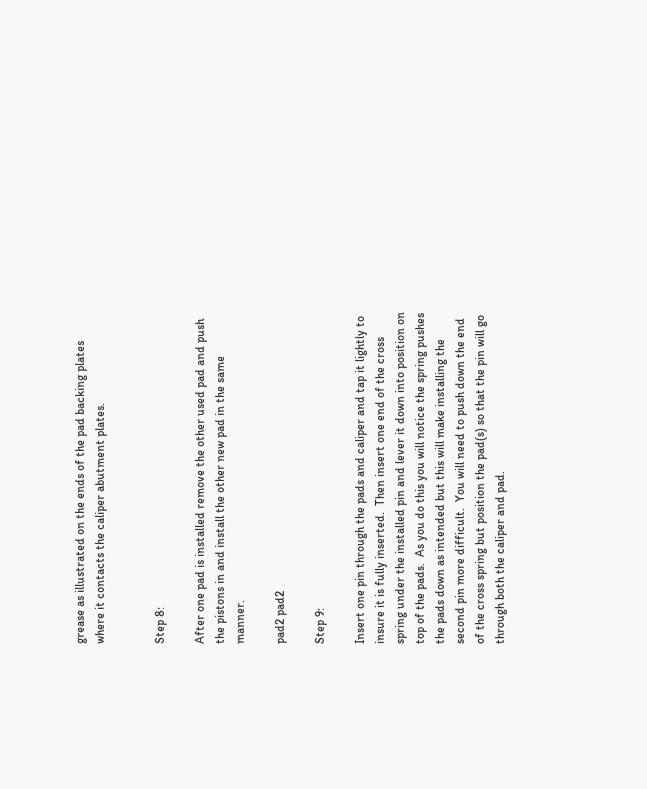grease as illustrated on the ends of the pad backing plates where it contacts the caliper abutment plates.


Step 8:

After one pad is installed remove the other used pad and push the pistons in and install the other new pad in the same manner.

pad2 pad2

Step 9:

Insert one pin through the pads and caliper and tap it lightly to insure it is fully inserted.  Then insert one end of the cross spring under the installed pin and lever it down into position on top of the pads.  As you do this you will notice the spring pushes the pads down as intended but this will make installing the second pin more difficult.  You will need to push down the end of the cross spring but position the pad(s) so that the pin will go through both the caliper and pad.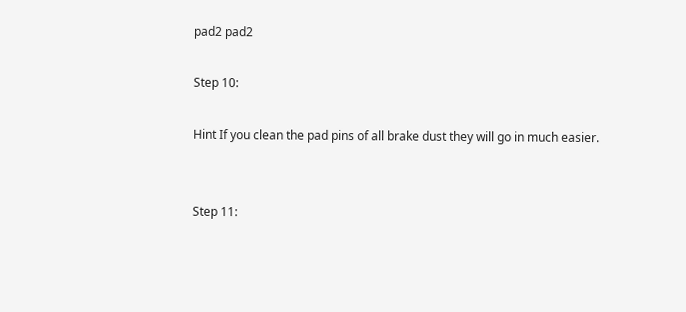pad2 pad2

Step 10:

Hint If you clean the pad pins of all brake dust they will go in much easier.


Step 11: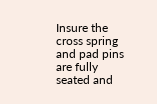Insure the cross spring and pad pins are fully seated and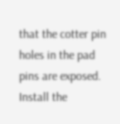that the cotter pin holes in the pad pins are exposed.  Install the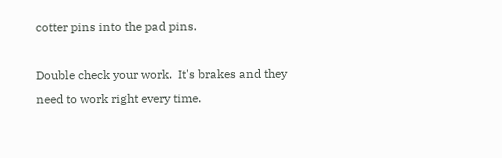cotter pins into the pad pins.

Double check your work.  It's brakes and they need to work right every time.